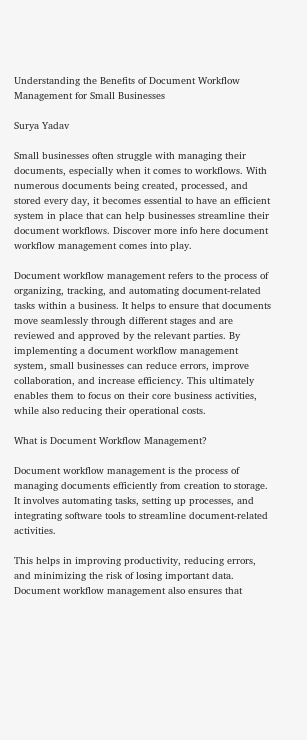Understanding the Benefits of Document Workflow Management for Small Businesses

Surya Yadav

Small businesses often struggle with managing their documents, especially when it comes to workflows. With numerous documents being created, processed, and stored every day, it becomes essential to have an efficient system in place that can help businesses streamline their document workflows. Discover more info here document workflow management comes into play.

Document workflow management refers to the process of organizing, tracking, and automating document-related tasks within a business. It helps to ensure that documents move seamlessly through different stages and are reviewed and approved by the relevant parties. By implementing a document workflow management system, small businesses can reduce errors, improve collaboration, and increase efficiency. This ultimately enables them to focus on their core business activities, while also reducing their operational costs.

What is Document Workflow Management?

Document workflow management is the process of managing documents efficiently from creation to storage. It involves automating tasks, setting up processes, and integrating software tools to streamline document-related activities.

This helps in improving productivity, reducing errors, and minimizing the risk of losing important data. Document workflow management also ensures that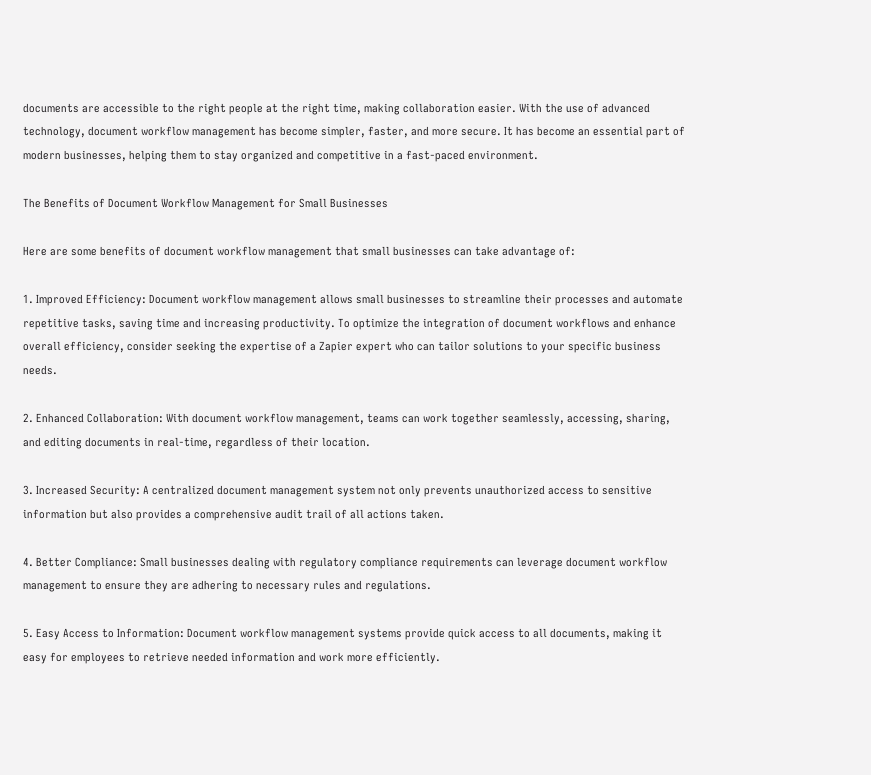documents are accessible to the right people at the right time, making collaboration easier. With the use of advanced technology, document workflow management has become simpler, faster, and more secure. It has become an essential part of modern businesses, helping them to stay organized and competitive in a fast-paced environment.

The Benefits of Document Workflow Management for Small Businesses

Here are some benefits of document workflow management that small businesses can take advantage of:

1. Improved Efficiency: Document workflow management allows small businesses to streamline their processes and automate repetitive tasks, saving time and increasing productivity. To optimize the integration of document workflows and enhance overall efficiency, consider seeking the expertise of a Zapier expert who can tailor solutions to your specific business needs.

2. Enhanced Collaboration: With document workflow management, teams can work together seamlessly, accessing, sharing, and editing documents in real-time, regardless of their location.

3. Increased Security: A centralized document management system not only prevents unauthorized access to sensitive information but also provides a comprehensive audit trail of all actions taken.

4. Better Compliance: Small businesses dealing with regulatory compliance requirements can leverage document workflow management to ensure they are adhering to necessary rules and regulations.

5. Easy Access to Information: Document workflow management systems provide quick access to all documents, making it easy for employees to retrieve needed information and work more efficiently.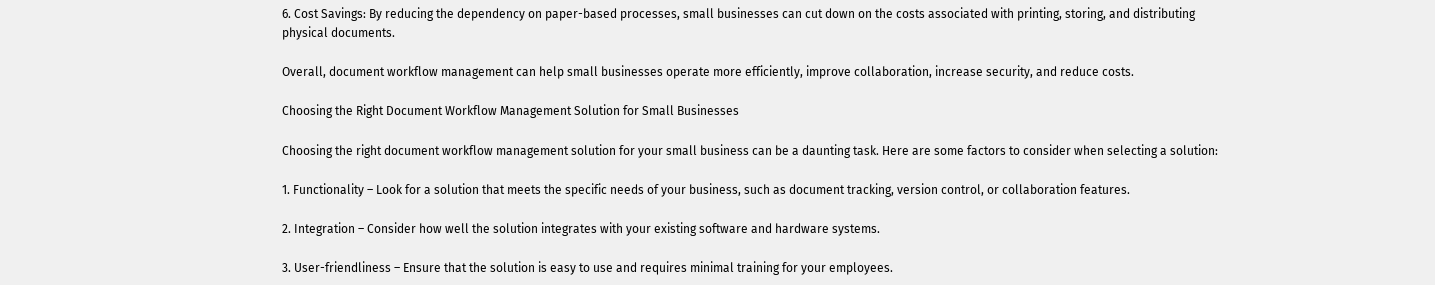6. Cost Savings: By reducing the dependency on paper-based processes, small businesses can cut down on the costs associated with printing, storing, and distributing physical documents.

Overall, document workflow management can help small businesses operate more efficiently, improve collaboration, increase security, and reduce costs.

Choosing the Right Document Workflow Management Solution for Small Businesses

Choosing the right document workflow management solution for your small business can be a daunting task. Here are some factors to consider when selecting a solution:

1. Functionality – Look for a solution that meets the specific needs of your business, such as document tracking, version control, or collaboration features.

2. Integration – Consider how well the solution integrates with your existing software and hardware systems.

3. User-friendliness – Ensure that the solution is easy to use and requires minimal training for your employees.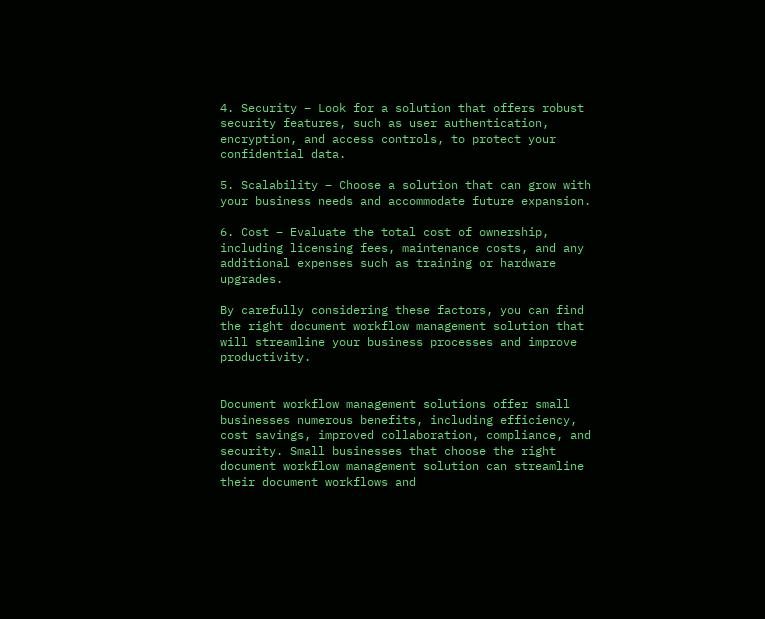4. Security – Look for a solution that offers robust security features, such as user authentication, encryption, and access controls, to protect your confidential data.

5. Scalability – Choose a solution that can grow with your business needs and accommodate future expansion.

6. Cost – Evaluate the total cost of ownership, including licensing fees, maintenance costs, and any additional expenses such as training or hardware upgrades.

By carefully considering these factors, you can find the right document workflow management solution that will streamline your business processes and improve productivity.


Document workflow management solutions offer small businesses numerous benefits, including efficiency, cost savings, improved collaboration, compliance, and security. Small businesses that choose the right document workflow management solution can streamline their document workflows and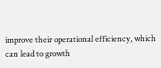improve their operational efficiency, which can lead to growth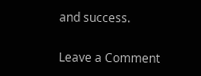and success.

Leave a Comment